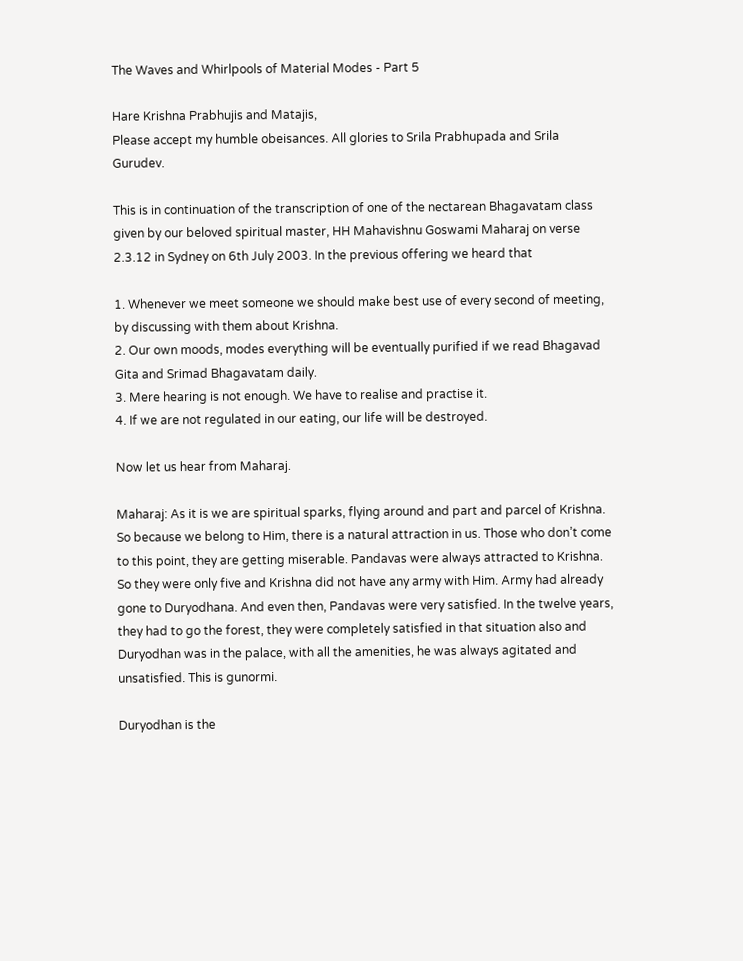The Waves and Whirlpools of Material Modes - Part 5

Hare Krishna Prabhujis and Matajis,
Please accept my humble obeisances. All glories to Srila Prabhupada and Srila Gurudev.

This is in continuation of the transcription of one of the nectarean Bhagavatam class given by our beloved spiritual master, HH Mahavishnu Goswami Maharaj on verse 2.3.12 in Sydney on 6th July 2003. In the previous offering we heard that

1. Whenever we meet someone we should make best use of every second of meeting, by discussing with them about Krishna.
2. Our own moods, modes everything will be eventually purified if we read Bhagavad Gita and Srimad Bhagavatam daily.
3. Mere hearing is not enough. We have to realise and practise it.
4. If we are not regulated in our eating, our life will be destroyed.

Now let us hear from Maharaj.

Maharaj: As it is we are spiritual sparks, flying around and part and parcel of Krishna. So because we belong to Him, there is a natural attraction in us. Those who don’t come to this point, they are getting miserable. Pandavas were always attracted to Krishna. So they were only five and Krishna did not have any army with Him. Army had already gone to Duryodhana. And even then, Pandavas were very satisfied. In the twelve years, they had to go the forest, they were completely satisfied in that situation also and Duryodhan was in the palace, with all the amenities, he was always agitated and unsatisfied. This is gunormi.

Duryodhan is the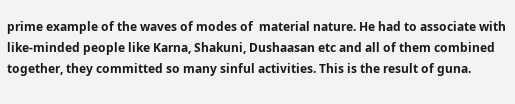prime example of the waves of modes of  material nature. He had to associate with like-minded people like Karna, Shakuni, Dushaasan etc and all of them combined together, they committed so many sinful activities. This is the result of guna.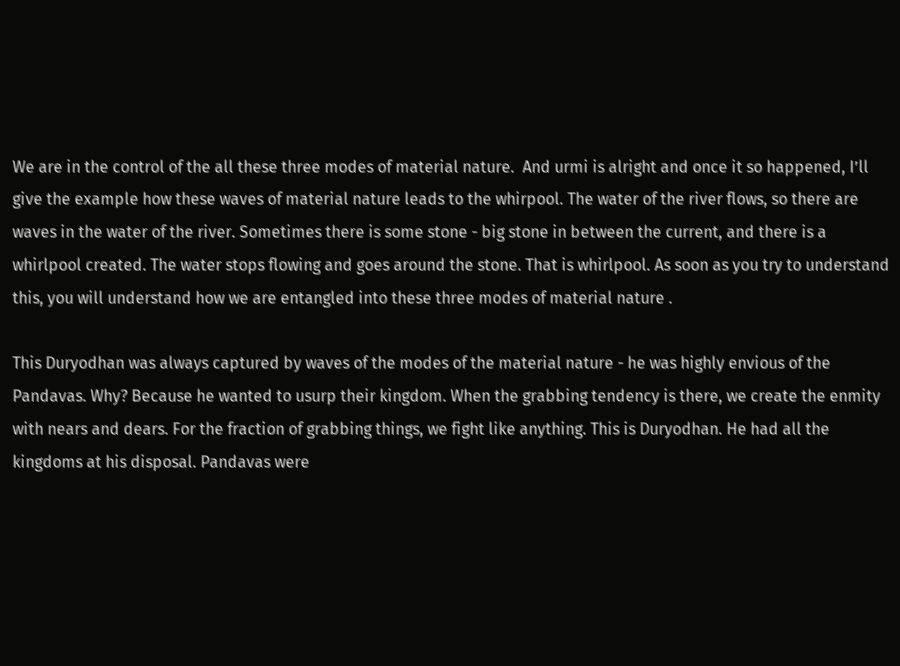We are in the control of the all these three modes of material nature.  And urmi is alright and once it so happened, I’ll give the example how these waves of material nature leads to the whirpool. The water of the river flows, so there are waves in the water of the river. Sometimes there is some stone - big stone in between the current, and there is a whirlpool created. The water stops flowing and goes around the stone. That is whirlpool. As soon as you try to understand this, you will understand how we are entangled into these three modes of material nature .

This Duryodhan was always captured by waves of the modes of the material nature - he was highly envious of the Pandavas. Why? Because he wanted to usurp their kingdom. When the grabbing tendency is there, we create the enmity with nears and dears. For the fraction of grabbing things, we fight like anything. This is Duryodhan. He had all the kingdoms at his disposal. Pandavas were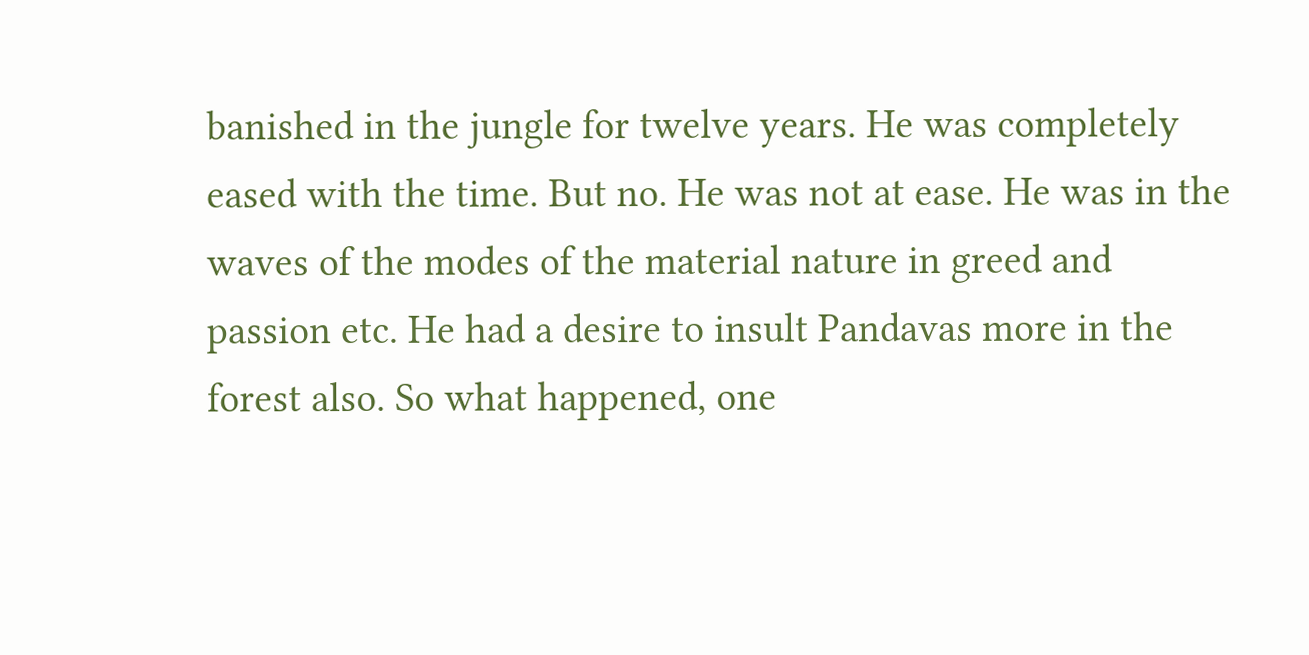banished in the jungle for twelve years. He was completely eased with the time. But no. He was not at ease. He was in the waves of the modes of the material nature in greed and passion etc. He had a desire to insult Pandavas more in the forest also. So what happened, one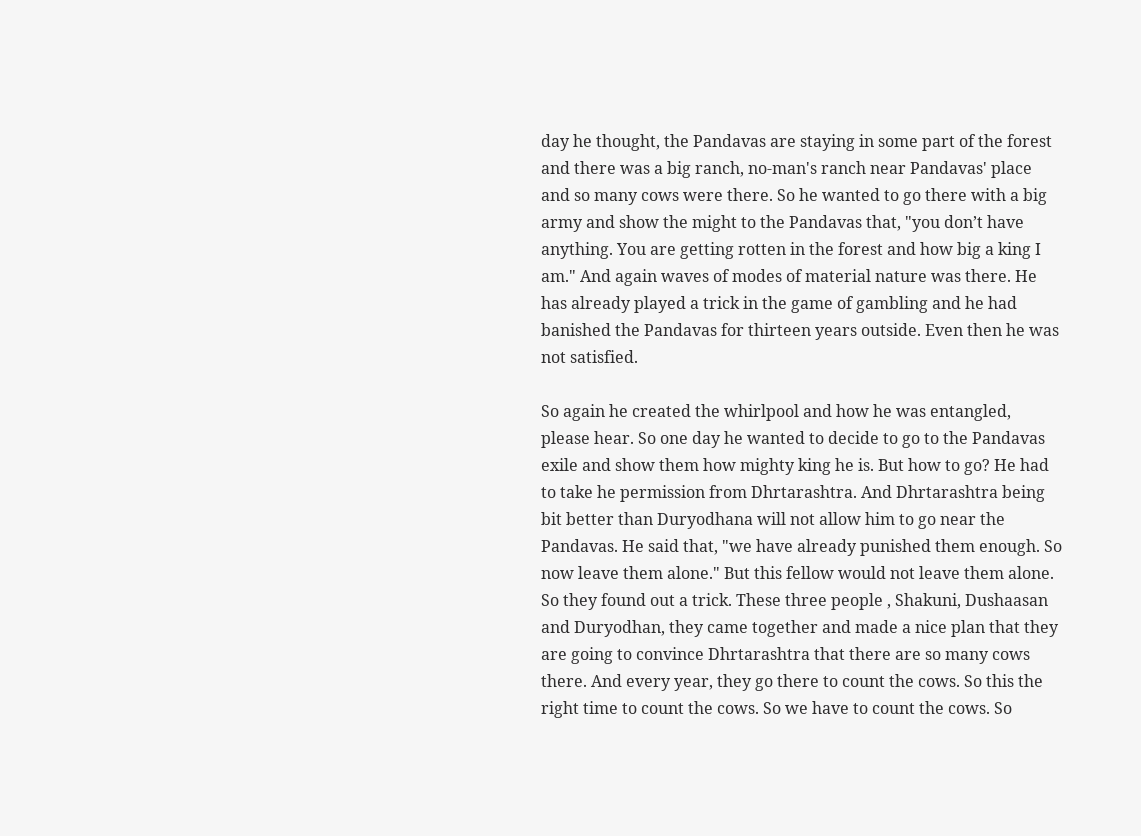day he thought, the Pandavas are staying in some part of the forest and there was a big ranch, no-man's ranch near Pandavas' place and so many cows were there. So he wanted to go there with a big army and show the might to the Pandavas that, "you don’t have anything. You are getting rotten in the forest and how big a king I am." And again waves of modes of material nature was there. He has already played a trick in the game of gambling and he had banished the Pandavas for thirteen years outside. Even then he was not satisfied.

So again he created the whirlpool and how he was entangled, please hear. So one day he wanted to decide to go to the Pandavas exile and show them how mighty king he is. But how to go? He had to take he permission from Dhrtarashtra. And Dhrtarashtra being bit better than Duryodhana will not allow him to go near the Pandavas. He said that, "we have already punished them enough. So now leave them alone." But this fellow would not leave them alone. So they found out a trick. These three people , Shakuni, Dushaasan and Duryodhan, they came together and made a nice plan that they are going to convince Dhrtarashtra that there are so many cows there. And every year, they go there to count the cows. So this the right time to count the cows. So we have to count the cows. So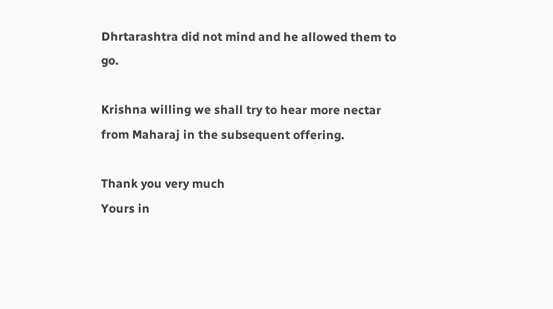Dhrtarashtra did not mind and he allowed them to go.

Krishna willing we shall try to hear more nectar from Maharaj in the subsequent offering.

Thank you very much
Yours in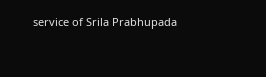service of Srila Prabhupada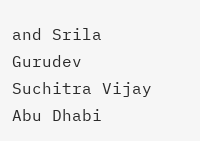and Srila Gurudev
Suchitra Vijay
Abu Dhabi